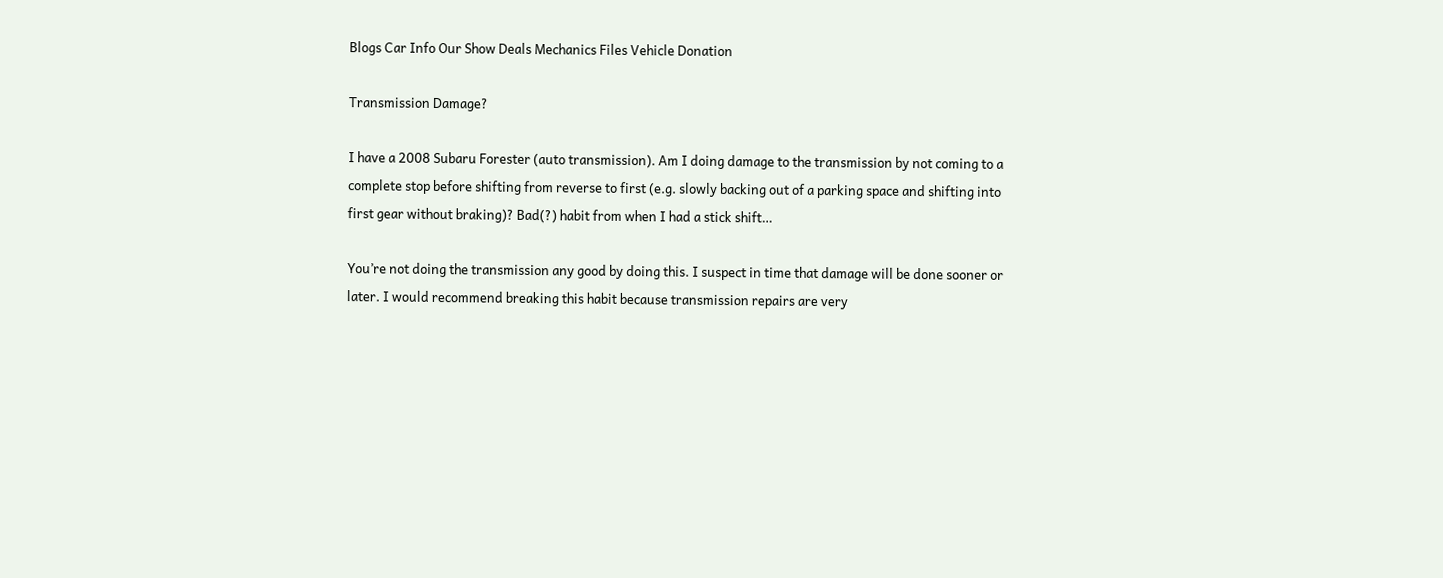Blogs Car Info Our Show Deals Mechanics Files Vehicle Donation

Transmission Damage?

I have a 2008 Subaru Forester (auto transmission). Am I doing damage to the transmission by not coming to a complete stop before shifting from reverse to first (e.g. slowly backing out of a parking space and shifting into first gear without braking)? Bad(?) habit from when I had a stick shift…

You’re not doing the transmission any good by doing this. I suspect in time that damage will be done sooner or later. I would recommend breaking this habit because transmission repairs are very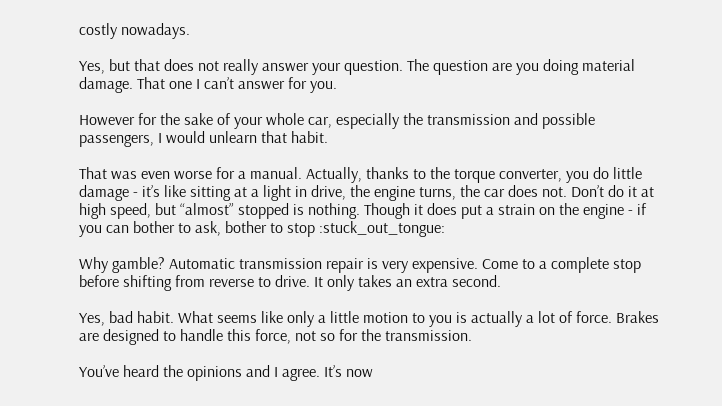costly nowadays.

Yes, but that does not really answer your question. The question are you doing material damage. That one I can’t answer for you.

However for the sake of your whole car, especially the transmission and possible passengers, I would unlearn that habit.

That was even worse for a manual. Actually, thanks to the torque converter, you do little damage - it’s like sitting at a light in drive, the engine turns, the car does not. Don’t do it at high speed, but “almost” stopped is nothing. Though it does put a strain on the engine - if you can bother to ask, bother to stop :stuck_out_tongue:

Why gamble? Automatic transmission repair is very expensive. Come to a complete stop before shifting from reverse to drive. It only takes an extra second.

Yes, bad habit. What seems like only a little motion to you is actually a lot of force. Brakes are designed to handle this force, not so for the transmission.

You’ve heard the opinions and I agree. It’s now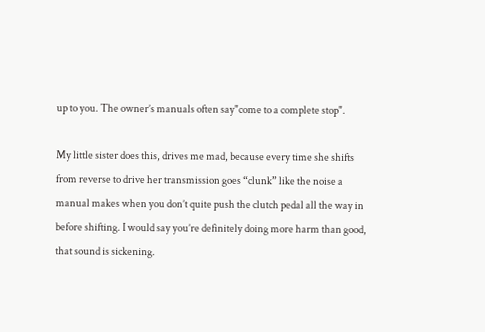up to you. The owner’s manuals often say"come to a complete stop".

My little sister does this, drives me mad, because every time she shifts from reverse to drive her transmission goes “clunk” like the noise a manual makes when you don’t quite push the clutch pedal all the way in before shifting. I would say you’re definitely doing more harm than good, that sound is sickening.